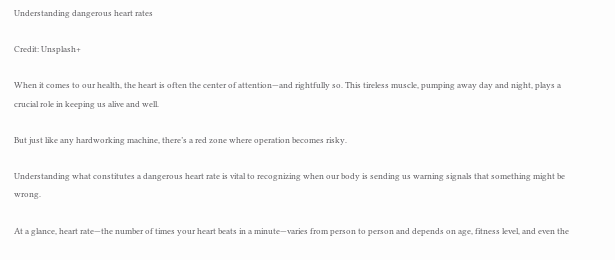Understanding dangerous heart rates

Credit: Unsplash+

When it comes to our health, the heart is often the center of attention—and rightfully so. This tireless muscle, pumping away day and night, plays a crucial role in keeping us alive and well.

But just like any hardworking machine, there’s a red zone where operation becomes risky.

Understanding what constitutes a dangerous heart rate is vital to recognizing when our body is sending us warning signals that something might be wrong.

At a glance, heart rate—the number of times your heart beats in a minute—varies from person to person and depends on age, fitness level, and even the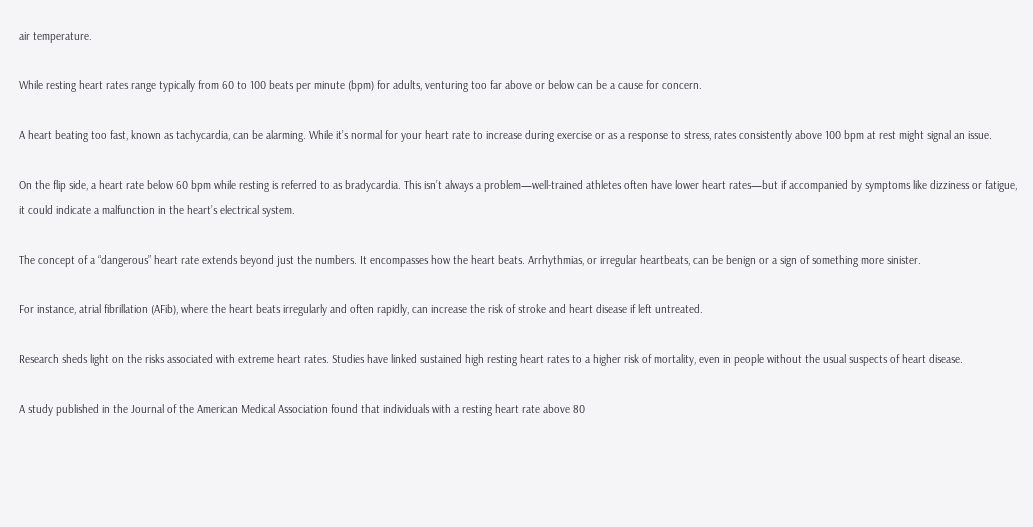air temperature.

While resting heart rates range typically from 60 to 100 beats per minute (bpm) for adults, venturing too far above or below can be a cause for concern.

A heart beating too fast, known as tachycardia, can be alarming. While it’s normal for your heart rate to increase during exercise or as a response to stress, rates consistently above 100 bpm at rest might signal an issue.

On the flip side, a heart rate below 60 bpm while resting is referred to as bradycardia. This isn’t always a problem—well-trained athletes often have lower heart rates—but if accompanied by symptoms like dizziness or fatigue, it could indicate a malfunction in the heart’s electrical system.

The concept of a “dangerous” heart rate extends beyond just the numbers. It encompasses how the heart beats. Arrhythmias, or irregular heartbeats, can be benign or a sign of something more sinister.

For instance, atrial fibrillation (AFib), where the heart beats irregularly and often rapidly, can increase the risk of stroke and heart disease if left untreated.

Research sheds light on the risks associated with extreme heart rates. Studies have linked sustained high resting heart rates to a higher risk of mortality, even in people without the usual suspects of heart disease.

A study published in the Journal of the American Medical Association found that individuals with a resting heart rate above 80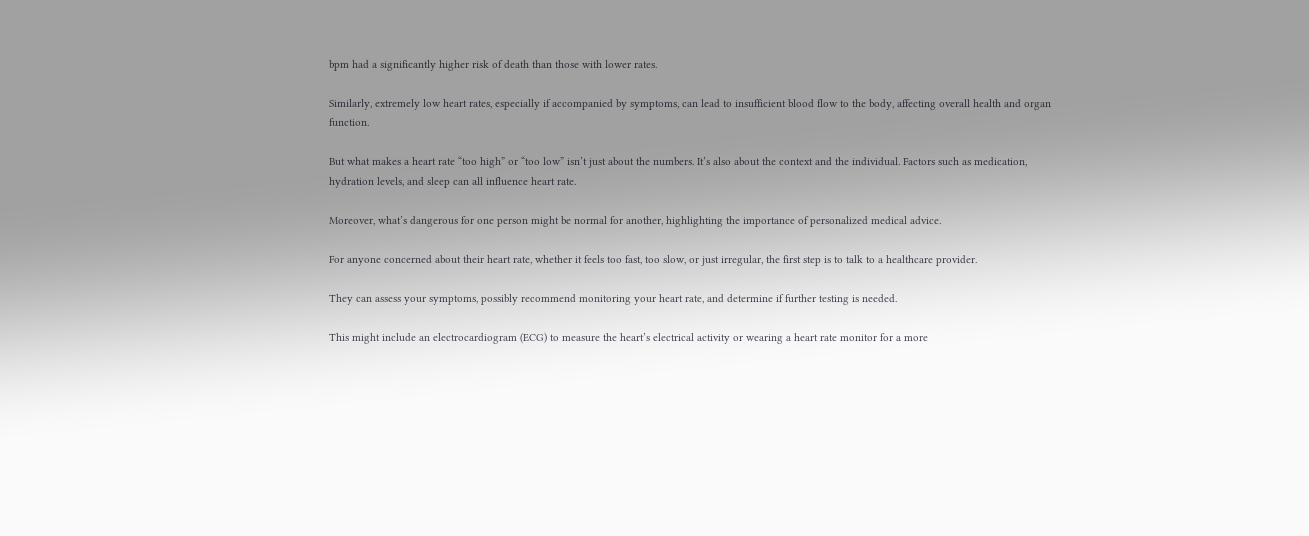bpm had a significantly higher risk of death than those with lower rates.

Similarly, extremely low heart rates, especially if accompanied by symptoms, can lead to insufficient blood flow to the body, affecting overall health and organ function.

But what makes a heart rate “too high” or “too low” isn’t just about the numbers. It’s also about the context and the individual. Factors such as medication, hydration levels, and sleep can all influence heart rate.

Moreover, what’s dangerous for one person might be normal for another, highlighting the importance of personalized medical advice.

For anyone concerned about their heart rate, whether it feels too fast, too slow, or just irregular, the first step is to talk to a healthcare provider.

They can assess your symptoms, possibly recommend monitoring your heart rate, and determine if further testing is needed.

This might include an electrocardiogram (ECG) to measure the heart’s electrical activity or wearing a heart rate monitor for a more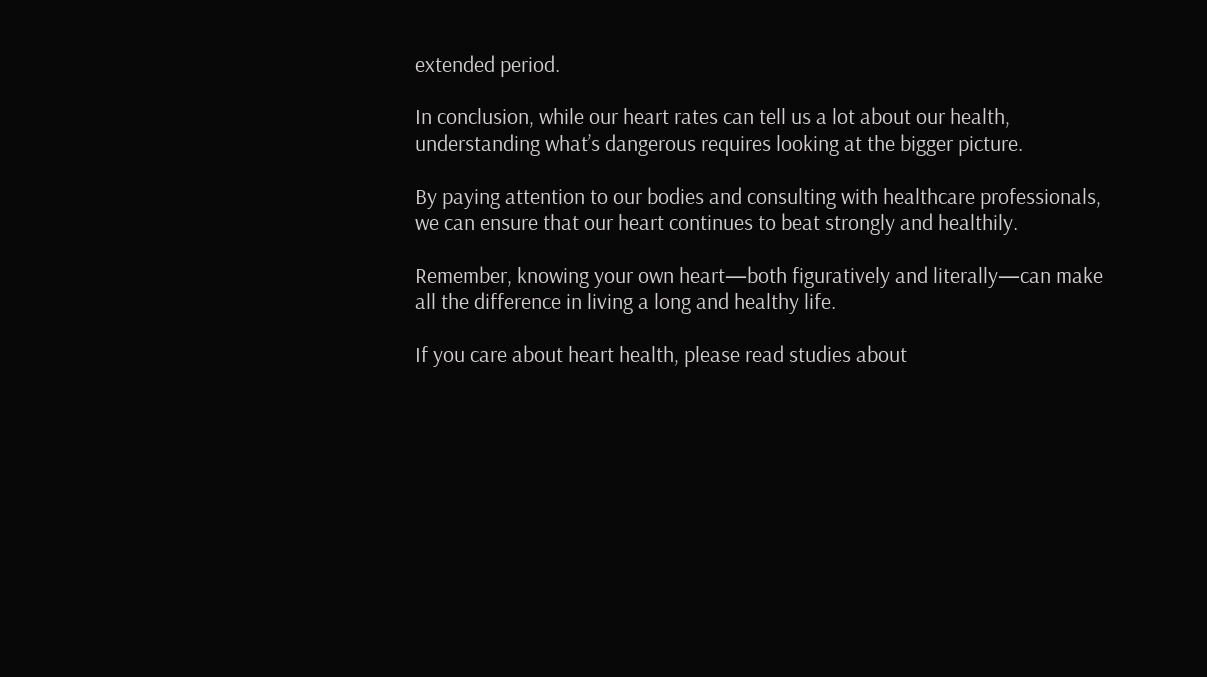extended period.

In conclusion, while our heart rates can tell us a lot about our health, understanding what’s dangerous requires looking at the bigger picture.

By paying attention to our bodies and consulting with healthcare professionals, we can ensure that our heart continues to beat strongly and healthily.

Remember, knowing your own heart—both figuratively and literally—can make all the difference in living a long and healthy life.

If you care about heart health, please read studies about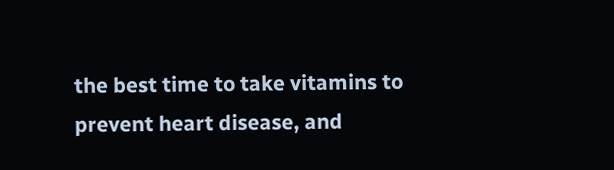the best time to take vitamins to prevent heart disease, and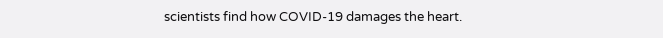scientists find how COVID-19 damages the heart.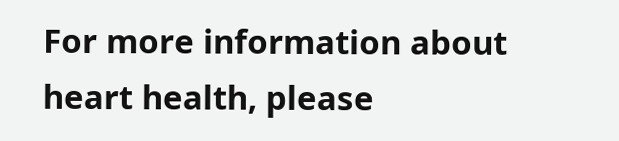For more information about heart health, please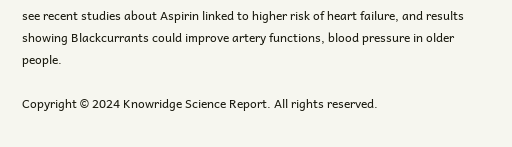see recent studies about Aspirin linked to higher risk of heart failure, and results showing Blackcurrants could improve artery functions, blood pressure in older people.

Copyright © 2024 Knowridge Science Report. All rights reserved.